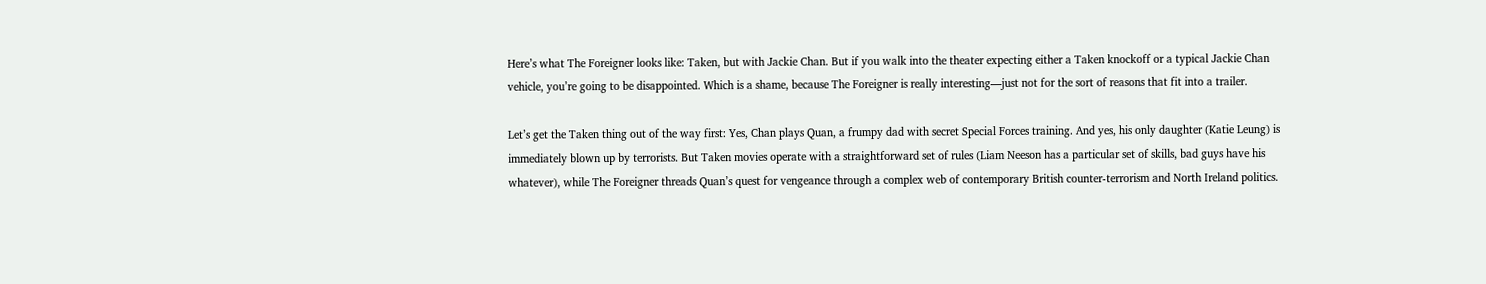Here’s what The Foreigner looks like: Taken, but with Jackie Chan. But if you walk into the theater expecting either a Taken knockoff or a typical Jackie Chan vehicle, you’re going to be disappointed. Which is a shame, because The Foreigner is really interesting—just not for the sort of reasons that fit into a trailer.

Let’s get the Taken thing out of the way first: Yes, Chan plays Quan, a frumpy dad with secret Special Forces training. And yes, his only daughter (Katie Leung) is immediately blown up by terrorists. But Taken movies operate with a straightforward set of rules (Liam Neeson has a particular set of skills, bad guys have his whatever), while The Foreigner threads Quan’s quest for vengeance through a complex web of contemporary British counter-terrorism and North Ireland politics.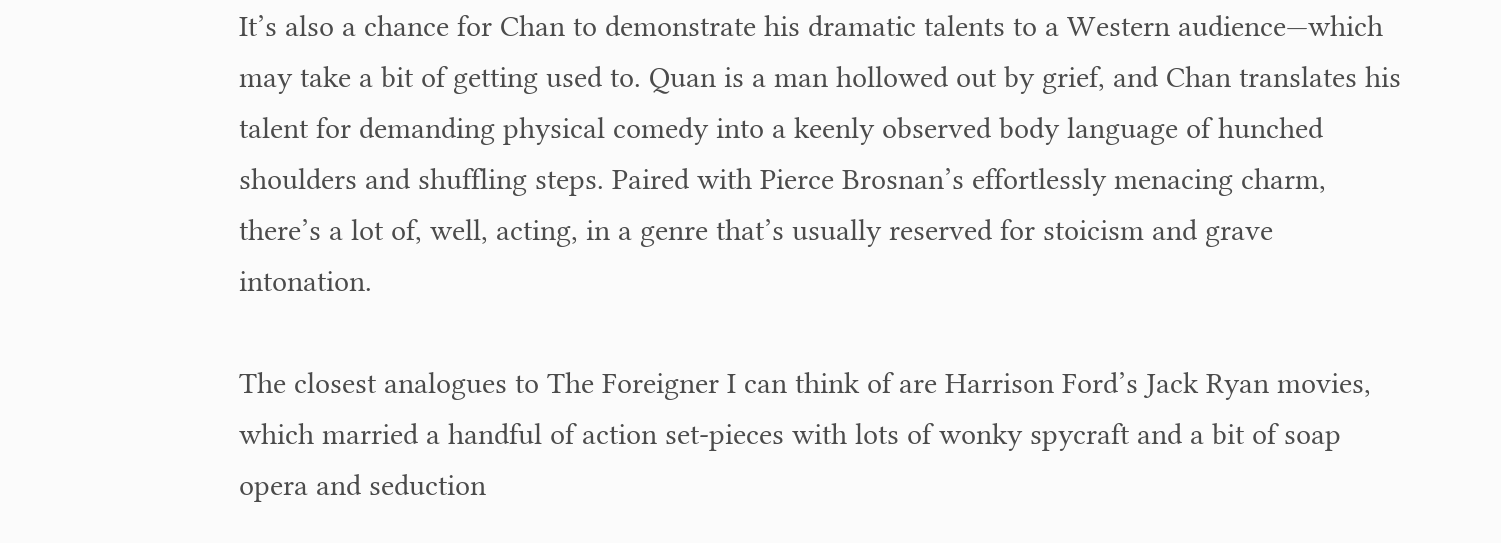It’s also a chance for Chan to demonstrate his dramatic talents to a Western audience—which may take a bit of getting used to. Quan is a man hollowed out by grief, and Chan translates his talent for demanding physical comedy into a keenly observed body language of hunched shoulders and shuffling steps. Paired with Pierce Brosnan’s effortlessly menacing charm, there’s a lot of, well, acting, in a genre that’s usually reserved for stoicism and grave intonation.

The closest analogues to The Foreigner I can think of are Harrison Ford’s Jack Ryan movies, which married a handful of action set-pieces with lots of wonky spycraft and a bit of soap opera and seduction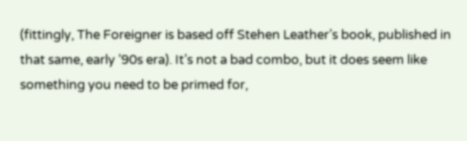(fittingly, The Foreigner is based off Stehen Leather’s book, published in that same, early ’90s era). It’s not a bad combo, but it does seem like something you need to be primed for,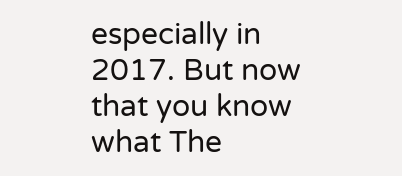especially in 2017. But now that you know what The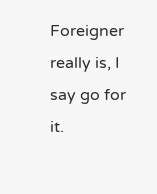Foreigner really is, I say go for it.